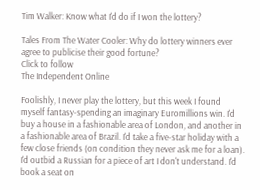Tim Walker: Know what I'd do if I won the lottery?

Tales From The Water Cooler: Why do lottery winners ever agree to publicise their good fortune?
Click to follow
The Independent Online

Foolishly, I never play the lottery, but this week I found myself fantasy-spending an imaginary Euromillions win. I'd buy a house in a fashionable area of London, and another in a fashionable area of Brazil. I'd take a five-star holiday with a few close friends (on condition they never ask me for a loan). I'd outbid a Russian for a piece of art I don't understand. I'd book a seat on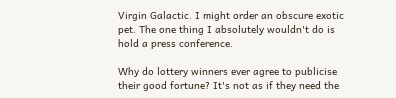Virgin Galactic. I might order an obscure exotic pet. The one thing I absolutely wouldn't do is hold a press conference.

Why do lottery winners ever agree to publicise their good fortune? It's not as if they need the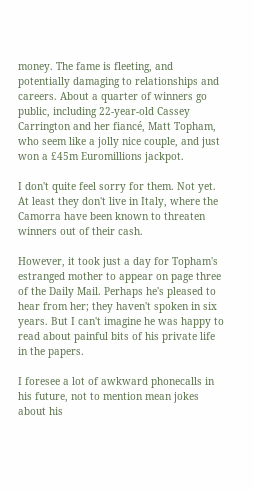money. The fame is fleeting, and potentially damaging to relationships and careers. About a quarter of winners go public, including 22-year-old Cassey Carrington and her fiancé, Matt Topham, who seem like a jolly nice couple, and just won a £45m Euromillions jackpot.

I don't quite feel sorry for them. Not yet. At least they don't live in Italy, where the Camorra have been known to threaten winners out of their cash.

However, it took just a day for Topham's estranged mother to appear on page three of the Daily Mail. Perhaps he's pleased to hear from her; they haven't spoken in six years. But I can't imagine he was happy to read about painful bits of his private life in the papers.

I foresee a lot of awkward phonecalls in his future, not to mention mean jokes about his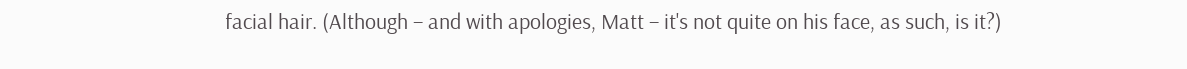facial hair. (Although – and with apologies, Matt – it's not quite on his face, as such, is it?)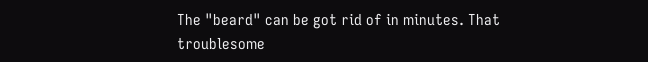The "beard" can be got rid of in minutes. That troublesome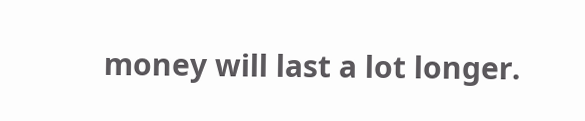money will last a lot longer.